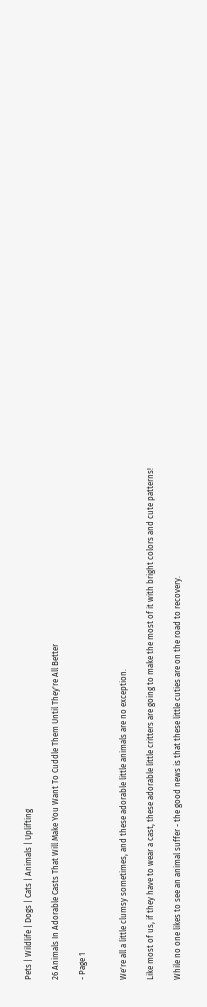Pets | Wildlife | Dogs | Cats | Animals | Uplifting

26 Animals In Adorable Casts That Will Make You Want To Cuddle Them Until They're All Better

- Page 1


We're all a little clumsy sometimes, and these adorable little animals are no exception.

Like most of us, if they have to wear a cast, these adorable little critters are going to make the most of it with bright colors and cute patterns!

While no one likes to see an animal suffer - the good news is that these little cuties are on the road to recovery.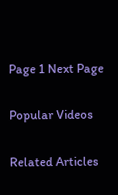Page 1 Next Page

Popular Videos

Related Articles